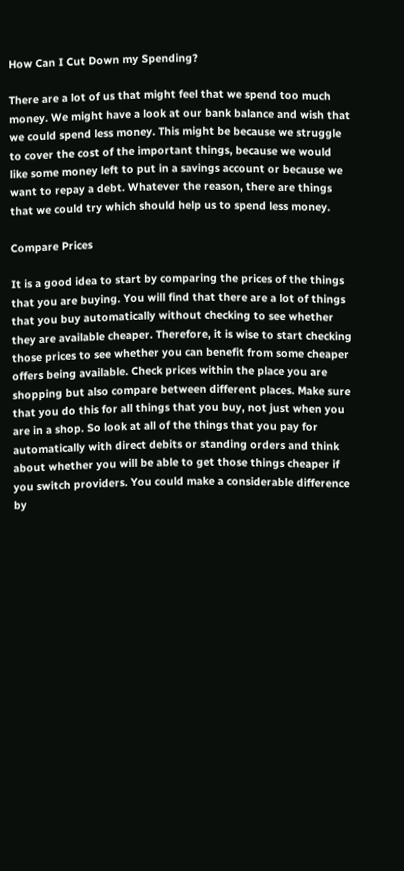How Can I Cut Down my Spending?

There are a lot of us that might feel that we spend too much money. We might have a look at our bank balance and wish that we could spend less money. This might be because we struggle to cover the cost of the important things, because we would like some money left to put in a savings account or because we want to repay a debt. Whatever the reason, there are things that we could try which should help us to spend less money.

Compare Prices

It is a good idea to start by comparing the prices of the things that you are buying. You will find that there are a lot of things that you buy automatically without checking to see whether they are available cheaper. Therefore, it is wise to start checking those prices to see whether you can benefit from some cheaper offers being available. Check prices within the place you are shopping but also compare between different places. Make sure that you do this for all things that you buy, not just when you are in a shop. So look at all of the things that you pay for automatically with direct debits or standing orders and think about whether you will be able to get those things cheaper if you switch providers. You could make a considerable difference by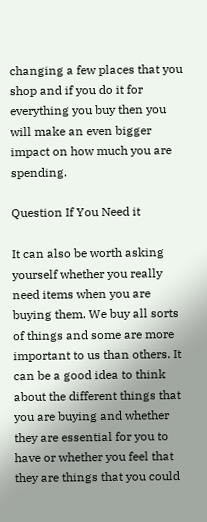changing a few places that you shop and if you do it for everything you buy then you will make an even bigger impact on how much you are spending.

Question If You Need it

It can also be worth asking yourself whether you really need items when you are buying them. We buy all sorts of things and some are more important to us than others. It can be a good idea to think about the different things that you are buying and whether they are essential for you to have or whether you feel that they are things that you could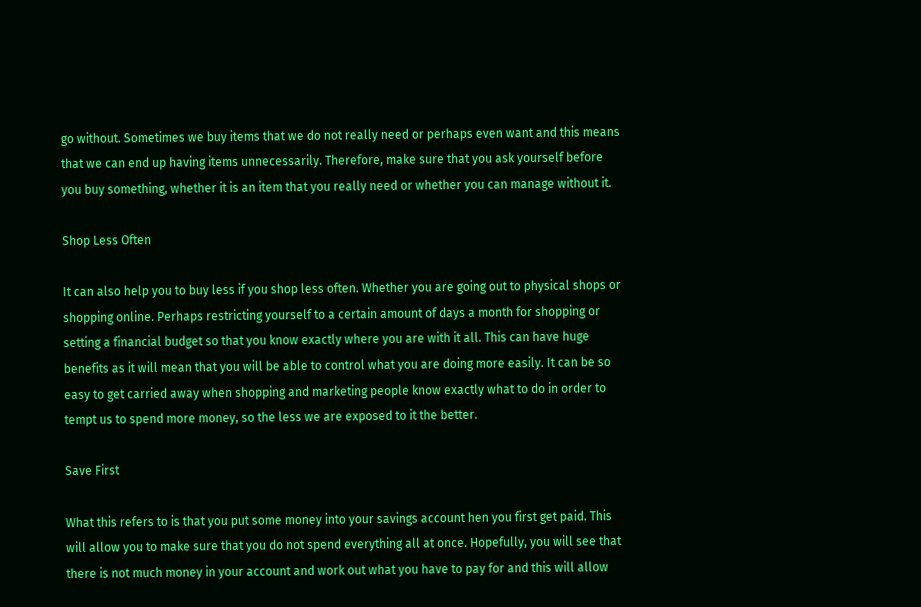go without. Sometimes we buy items that we do not really need or perhaps even want and this means that we can end up having items unnecessarily. Therefore, make sure that you ask yourself before you buy something, whether it is an item that you really need or whether you can manage without it.

Shop Less Often

It can also help you to buy less if you shop less often. Whether you are going out to physical shops or shopping online. Perhaps restricting yourself to a certain amount of days a month for shopping or setting a financial budget so that you know exactly where you are with it all. This can have huge benefits as it will mean that you will be able to control what you are doing more easily. It can be so easy to get carried away when shopping and marketing people know exactly what to do in order to tempt us to spend more money, so the less we are exposed to it the better.

Save First

What this refers to is that you put some money into your savings account hen you first get paid. This will allow you to make sure that you do not spend everything all at once. Hopefully, you will see that there is not much money in your account and work out what you have to pay for and this will allow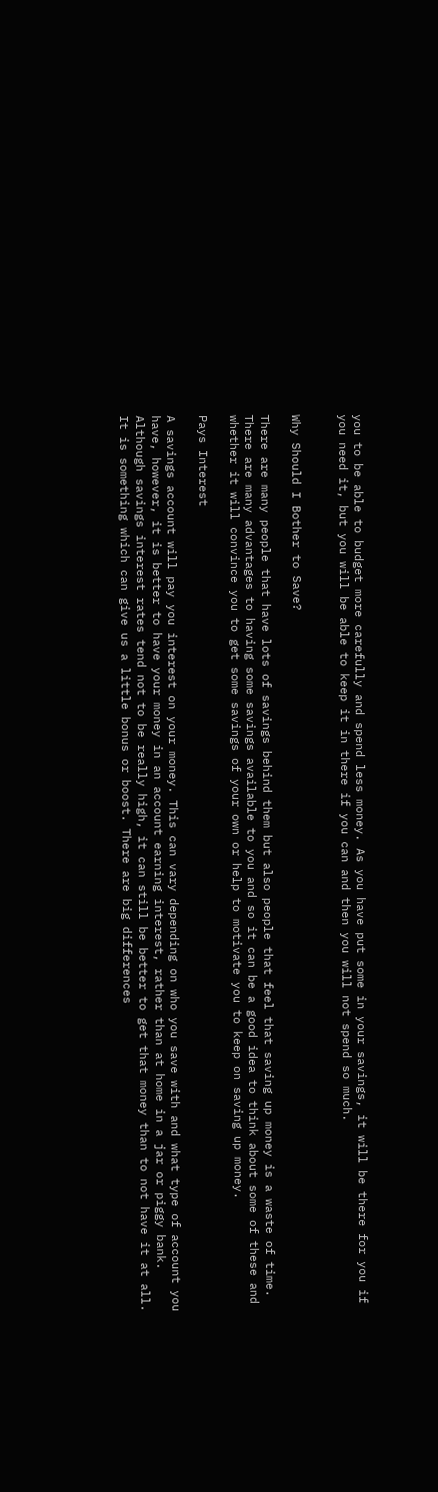you to be able to budget more carefully and spend less money. As you have put some in your savings, it will be there for you if you need it, but you will be able to keep it in there if you can and then you will not spend so much.


Why Should I Bother to Save?

There are many people that have lots of savings behind them but also people that feel that saving up money is a waste of time. There are many advantages to having some savings available to you and so it can be a good idea to think about some of these and whether it will convince you to get some savings of your own or help to motivate you to keep on saving up money.

Pays Interest

A savings account will pay you interest on your money. This can vary depending on who you save with and what type of account you have, however, it is better to have your money in an account earning interest, rather than at home in a jar or piggy bank. Although savings interest rates tend not to be really high, it can still be better to get that money than to not have it at all. It is something which can give us a little bonus or boost. There are big differences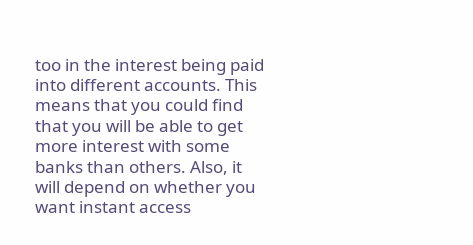too in the interest being paid into different accounts. This means that you could find that you will be able to get more interest with some banks than others. Also, it will depend on whether you want instant access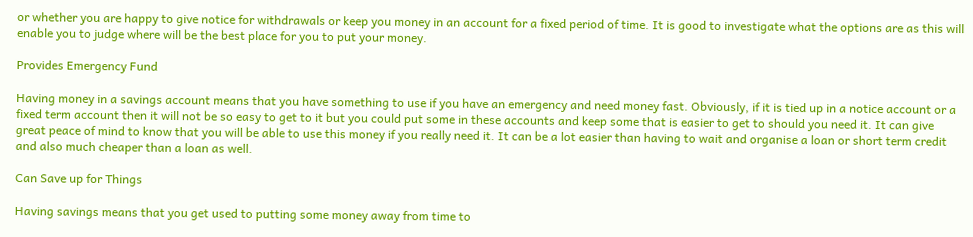or whether you are happy to give notice for withdrawals or keep you money in an account for a fixed period of time. It is good to investigate what the options are as this will enable you to judge where will be the best place for you to put your money.

Provides Emergency Fund

Having money in a savings account means that you have something to use if you have an emergency and need money fast. Obviously, if it is tied up in a notice account or a fixed term account then it will not be so easy to get to it but you could put some in these accounts and keep some that is easier to get to should you need it. It can give great peace of mind to know that you will be able to use this money if you really need it. It can be a lot easier than having to wait and organise a loan or short term credit and also much cheaper than a loan as well.

Can Save up for Things

Having savings means that you get used to putting some money away from time to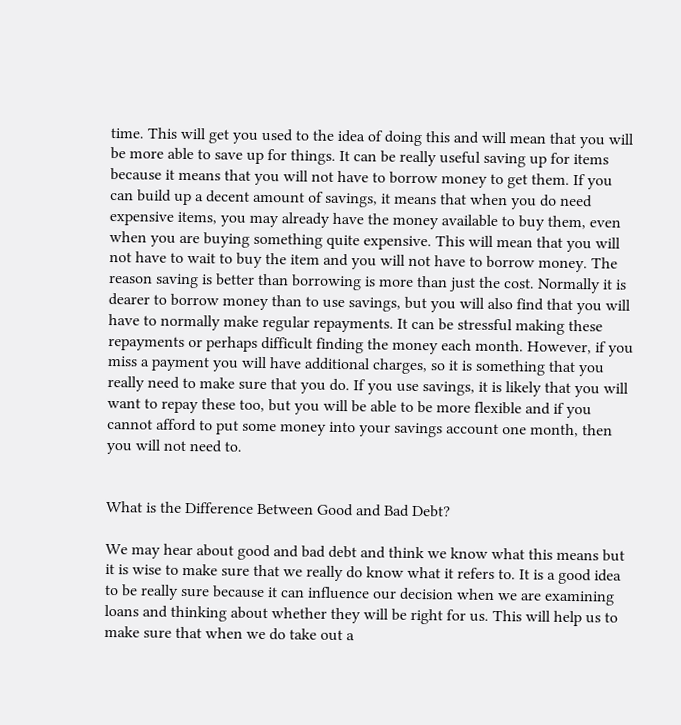time. This will get you used to the idea of doing this and will mean that you will be more able to save up for things. It can be really useful saving up for items because it means that you will not have to borrow money to get them. If you can build up a decent amount of savings, it means that when you do need expensive items, you may already have the money available to buy them, even when you are buying something quite expensive. This will mean that you will not have to wait to buy the item and you will not have to borrow money. The reason saving is better than borrowing is more than just the cost. Normally it is dearer to borrow money than to use savings, but you will also find that you will have to normally make regular repayments. It can be stressful making these repayments or perhaps difficult finding the money each month. However, if you miss a payment you will have additional charges, so it is something that you really need to make sure that you do. If you use savings, it is likely that you will want to repay these too, but you will be able to be more flexible and if you cannot afford to put some money into your savings account one month, then you will not need to.


What is the Difference Between Good and Bad Debt?

We may hear about good and bad debt and think we know what this means but it is wise to make sure that we really do know what it refers to. It is a good idea to be really sure because it can influence our decision when we are examining loans and thinking about whether they will be right for us. This will help us to make sure that when we do take out a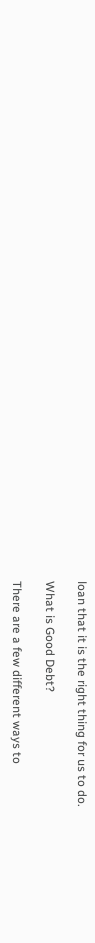loan that it is the right thing for us to do.

What is Good Debt?

There are a few different ways to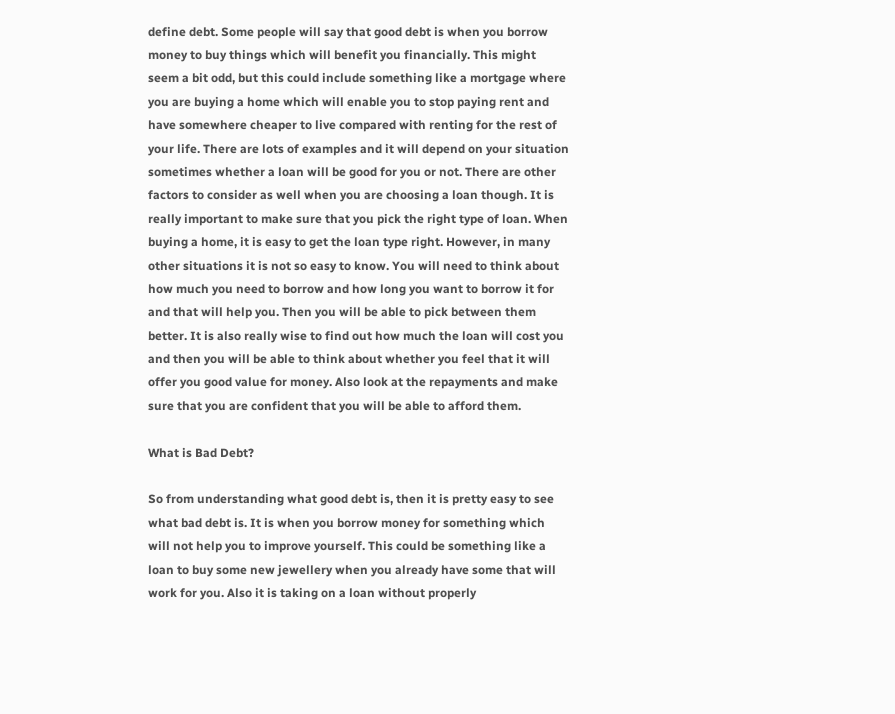define debt. Some people will say that good debt is when you borrow money to buy things which will benefit you financially. This might seem a bit odd, but this could include something like a mortgage where you are buying a home which will enable you to stop paying rent and have somewhere cheaper to live compared with renting for the rest of your life. There are lots of examples and it will depend on your situation sometimes whether a loan will be good for you or not. There are other factors to consider as well when you are choosing a loan though. It is really important to make sure that you pick the right type of loan. When buying a home, it is easy to get the loan type right. However, in many other situations it is not so easy to know. You will need to think about how much you need to borrow and how long you want to borrow it for and that will help you. Then you will be able to pick between them better. It is also really wise to find out how much the loan will cost you and then you will be able to think about whether you feel that it will offer you good value for money. Also look at the repayments and make sure that you are confident that you will be able to afford them.

What is Bad Debt?

So from understanding what good debt is, then it is pretty easy to see what bad debt is. It is when you borrow money for something which will not help you to improve yourself. This could be something like a loan to buy some new jewellery when you already have some that will work for you. Also it is taking on a loan without properly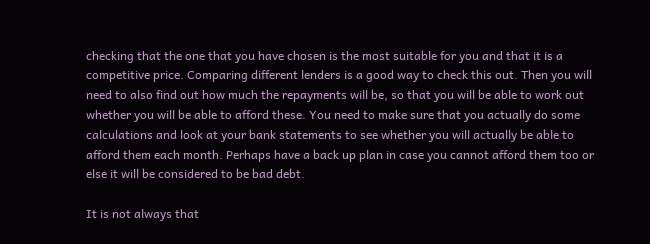checking that the one that you have chosen is the most suitable for you and that it is a competitive price. Comparing different lenders is a good way to check this out. Then you will need to also find out how much the repayments will be, so that you will be able to work out whether you will be able to afford these. You need to make sure that you actually do some calculations and look at your bank statements to see whether you will actually be able to afford them each month. Perhaps have a back up plan in case you cannot afford them too or else it will be considered to be bad debt.

It is not always that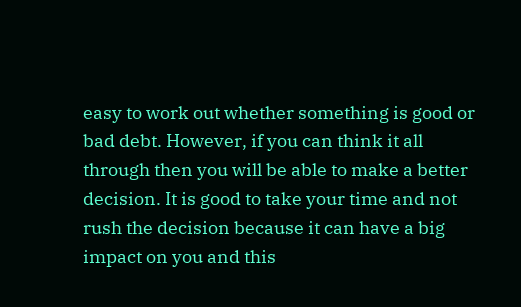easy to work out whether something is good or bad debt. However, if you can think it all through then you will be able to make a better decision. It is good to take your time and not rush the decision because it can have a big impact on you and this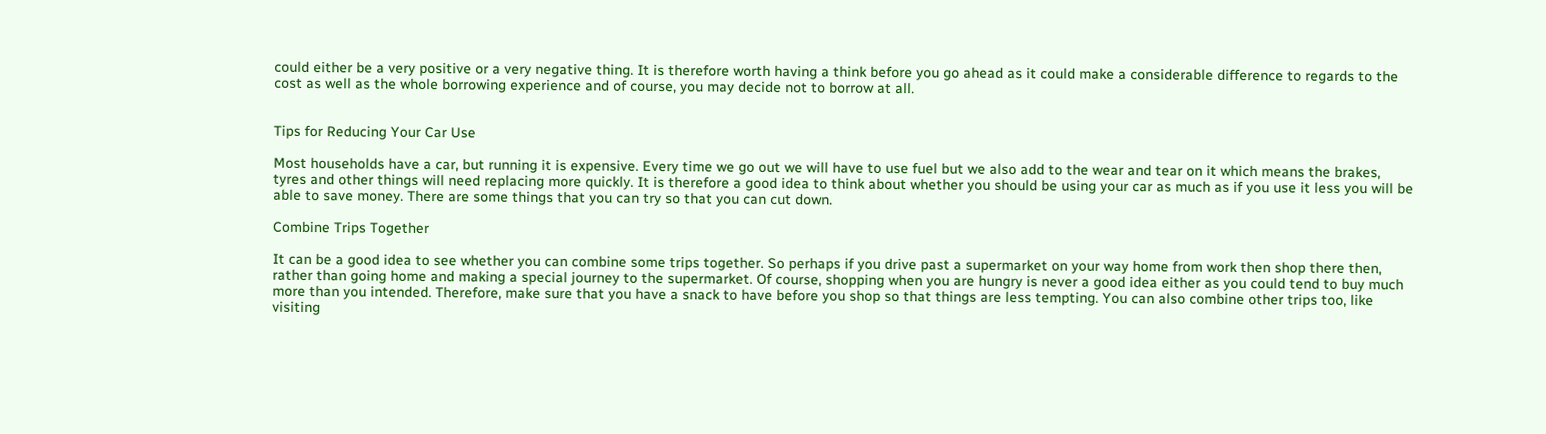could either be a very positive or a very negative thing. It is therefore worth having a think before you go ahead as it could make a considerable difference to regards to the cost as well as the whole borrowing experience and of course, you may decide not to borrow at all.


Tips for Reducing Your Car Use

Most households have a car, but running it is expensive. Every time we go out we will have to use fuel but we also add to the wear and tear on it which means the brakes, tyres and other things will need replacing more quickly. It is therefore a good idea to think about whether you should be using your car as much as if you use it less you will be able to save money. There are some things that you can try so that you can cut down.

Combine Trips Together

It can be a good idea to see whether you can combine some trips together. So perhaps if you drive past a supermarket on your way home from work then shop there then, rather than going home and making a special journey to the supermarket. Of course, shopping when you are hungry is never a good idea either as you could tend to buy much more than you intended. Therefore, make sure that you have a snack to have before you shop so that things are less tempting. You can also combine other trips too, like visiting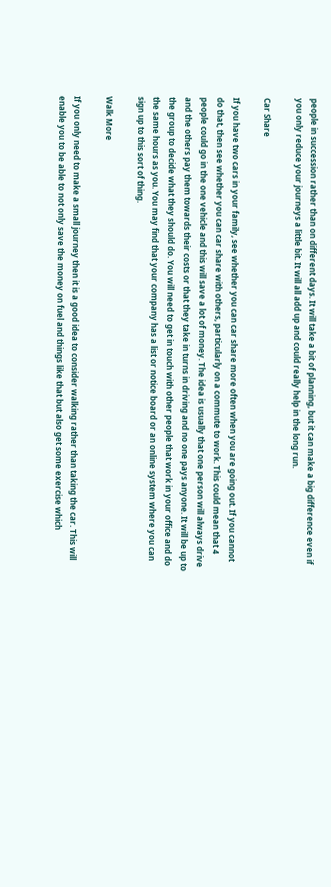people in succession rather than on different days. It will take a bit of planning, but it can make a big difference even if you only reduce your journeys a little bit. It will all add up and could really help in the long run.

Car Share

If you have two cars in your family, see whether you can car share more often when you are going out. If you cannot do that, then see whether you can car share with others, particularly on a commute to work. This could mean that 4 people could go in the one vehicle and this will save a lot of money. The idea is usually that one person will always drive and the others pay them towards their costs or that they take in turns in driving and no one pays anyone. It will be up to the group to decide what they should do. You will need to get in touch with other people that work in your office and do the same hours as you. You may find that your company has a list or notice board or an online system where you can sign up to this sort of thing.

Walk More

If you only need to make a small journey then it is a good idea to consider walking rather than taking the car. This will enable you to be able to not only save the money on fuel and things like that but also get some exercise which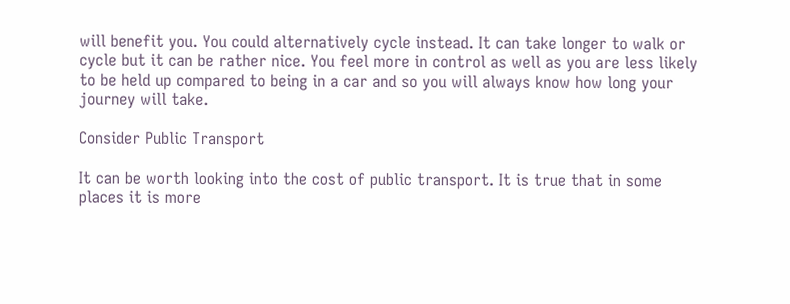will benefit you. You could alternatively cycle instead. It can take longer to walk or cycle but it can be rather nice. You feel more in control as well as you are less likely to be held up compared to being in a car and so you will always know how long your journey will take.

Consider Public Transport

It can be worth looking into the cost of public transport. It is true that in some places it is more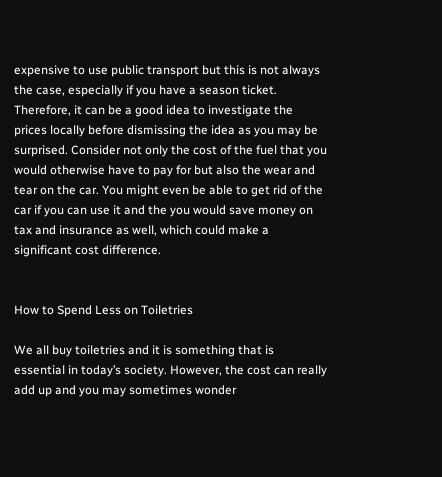expensive to use public transport but this is not always the case, especially if you have a season ticket. Therefore, it can be a good idea to investigate the prices locally before dismissing the idea as you may be surprised. Consider not only the cost of the fuel that you would otherwise have to pay for but also the wear and tear on the car. You might even be able to get rid of the car if you can use it and the you would save money on tax and insurance as well, which could make a significant cost difference.


How to Spend Less on Toiletries

We all buy toiletries and it is something that is essential in today’s society. However, the cost can really add up and you may sometimes wonder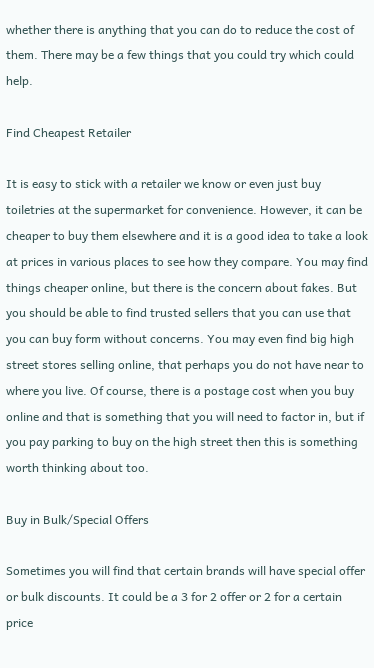whether there is anything that you can do to reduce the cost of them. There may be a few things that you could try which could help.

Find Cheapest Retailer

It is easy to stick with a retailer we know or even just buy toiletries at the supermarket for convenience. However, it can be cheaper to buy them elsewhere and it is a good idea to take a look at prices in various places to see how they compare. You may find things cheaper online, but there is the concern about fakes. But you should be able to find trusted sellers that you can use that you can buy form without concerns. You may even find big high street stores selling online, that perhaps you do not have near to where you live. Of course, there is a postage cost when you buy online and that is something that you will need to factor in, but if you pay parking to buy on the high street then this is something worth thinking about too.

Buy in Bulk/Special Offers

Sometimes you will find that certain brands will have special offer or bulk discounts. It could be a 3 for 2 offer or 2 for a certain price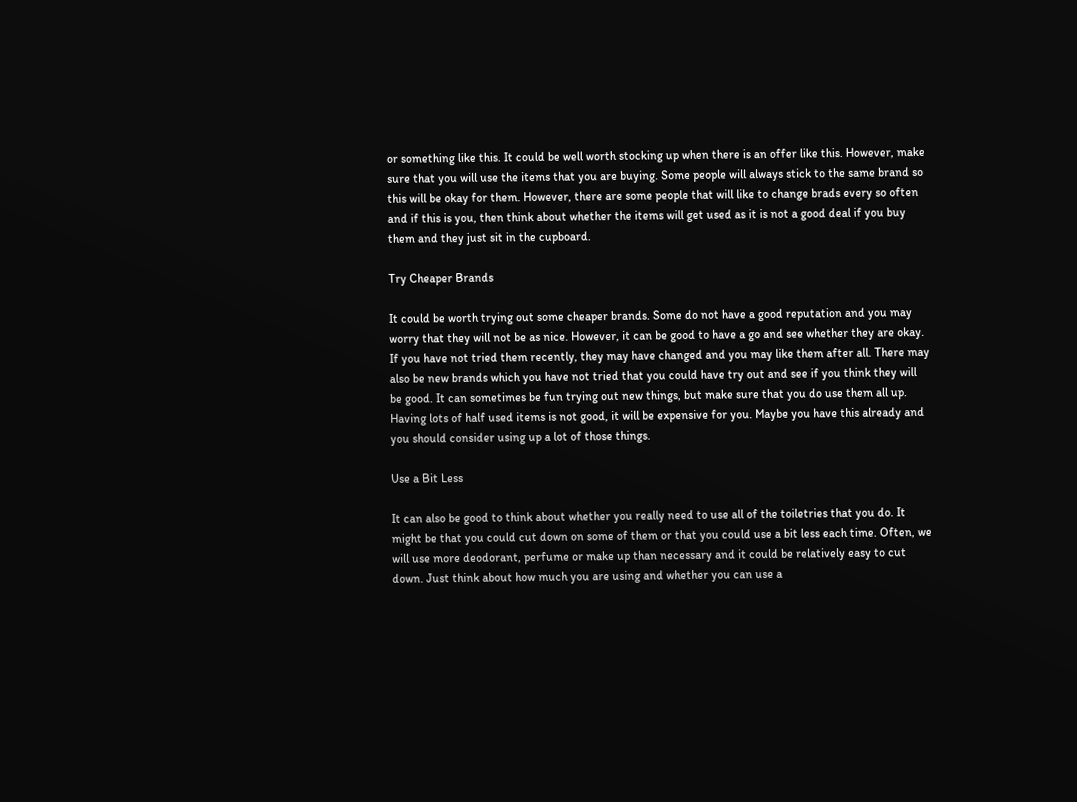or something like this. It could be well worth stocking up when there is an offer like this. However, make sure that you will use the items that you are buying. Some people will always stick to the same brand so this will be okay for them. However, there are some people that will like to change brads every so often and if this is you, then think about whether the items will get used as it is not a good deal if you buy them and they just sit in the cupboard.

Try Cheaper Brands

It could be worth trying out some cheaper brands. Some do not have a good reputation and you may worry that they will not be as nice. However, it can be good to have a go and see whether they are okay. If you have not tried them recently, they may have changed and you may like them after all. There may also be new brands which you have not tried that you could have try out and see if you think they will be good. It can sometimes be fun trying out new things, but make sure that you do use them all up. Having lots of half used items is not good, it will be expensive for you. Maybe you have this already and you should consider using up a lot of those things.

Use a Bit Less

It can also be good to think about whether you really need to use all of the toiletries that you do. It might be that you could cut down on some of them or that you could use a bit less each time. Often, we will use more deodorant, perfume or make up than necessary and it could be relatively easy to cut down. Just think about how much you are using and whether you can use a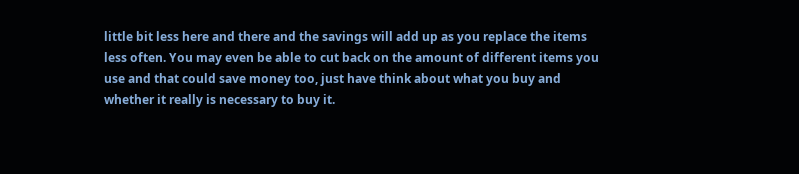little bit less here and there and the savings will add up as you replace the items less often. You may even be able to cut back on the amount of different items you use and that could save money too, just have think about what you buy and whether it really is necessary to buy it.